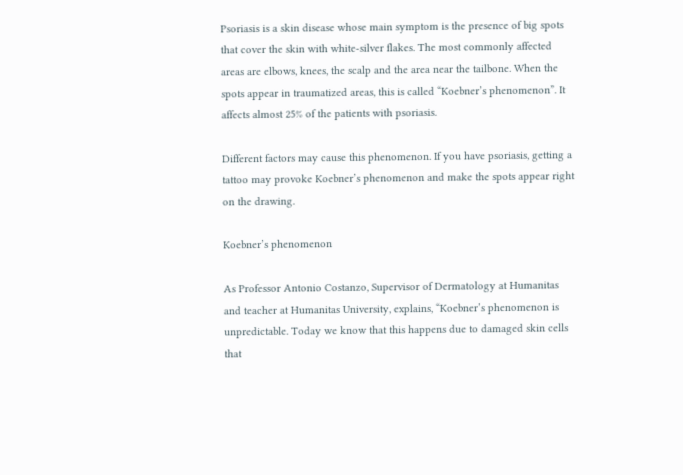Psoriasis is a skin disease whose main symptom is the presence of big spots that cover the skin with white-silver flakes. The most commonly affected areas are elbows, knees, the scalp and the area near the tailbone. When the spots appear in traumatized areas, this is called “Koebner’s phenomenon”. It affects almost 25% of the patients with psoriasis.

Different factors may cause this phenomenon. If you have psoriasis, getting a tattoo may provoke Koebner’s phenomenon and make the spots appear right on the drawing.

Koebner’s phenomenon

As Professor Antonio Costanzo, Supervisor of Dermatology at Humanitas and teacher at Humanitas University, explains, “Koebner’s phenomenon is unpredictable. Today we know that this happens due to damaged skin cells that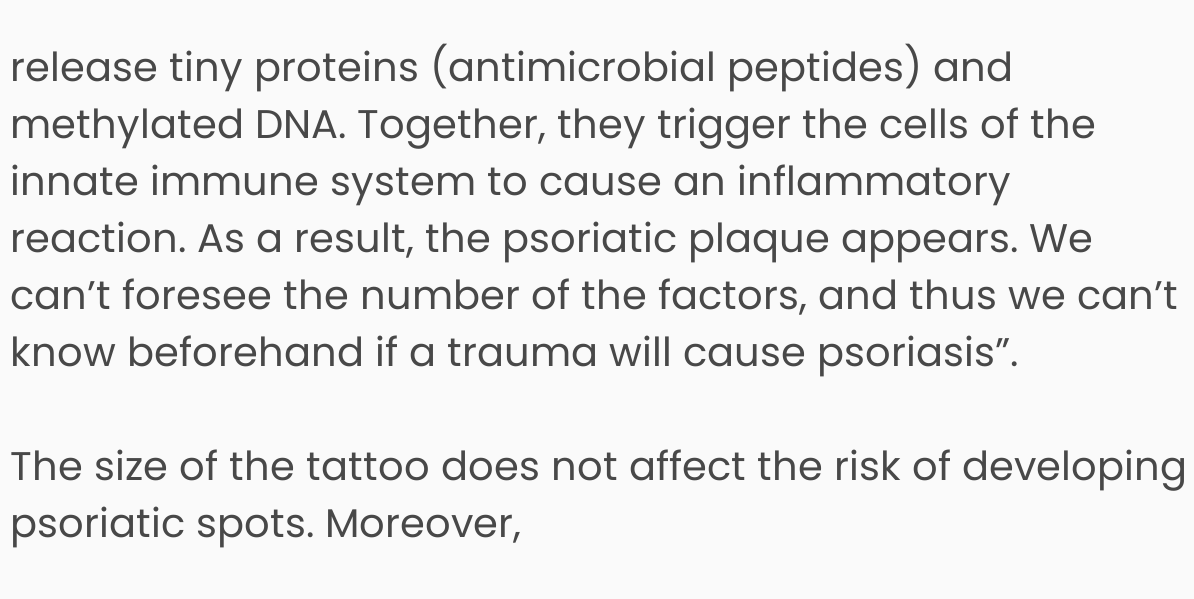release tiny proteins (antimicrobial peptides) and methylated DNA. Together, they trigger the cells of the innate immune system to cause an inflammatory reaction. As a result, the psoriatic plaque appears. We can’t foresee the number of the factors, and thus we can’t know beforehand if a trauma will cause psoriasis”.

The size of the tattoo does not affect the risk of developing psoriatic spots. Moreover,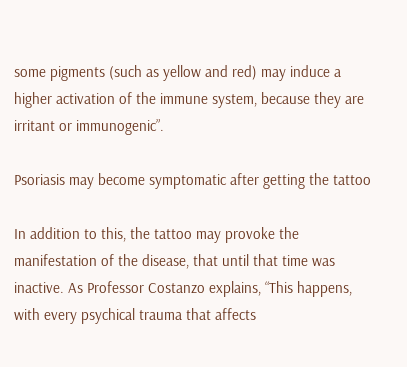some pigments (such as yellow and red) may induce a higher activation of the immune system, because they are irritant or immunogenic”.

Psoriasis may become symptomatic after getting the tattoo

In addition to this, the tattoo may provoke the manifestation of the disease, that until that time was inactive. As Professor Costanzo explains, “This happens, with every psychical trauma that affects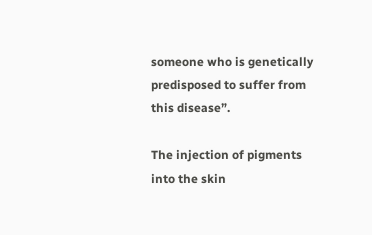someone who is genetically predisposed to suffer from this disease”.

The injection of pigments into the skin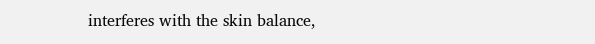interferes with the skin balance,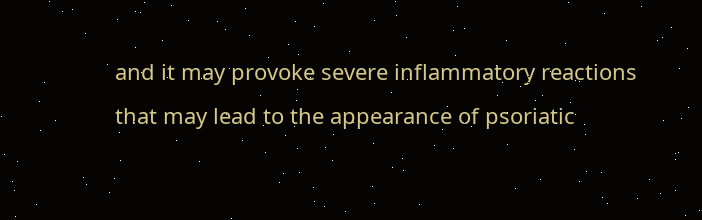and it may provoke severe inflammatory reactions that may lead to the appearance of psoriatic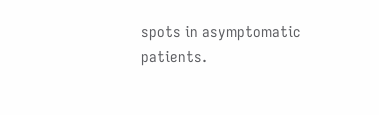spots in asymptomatic patients.